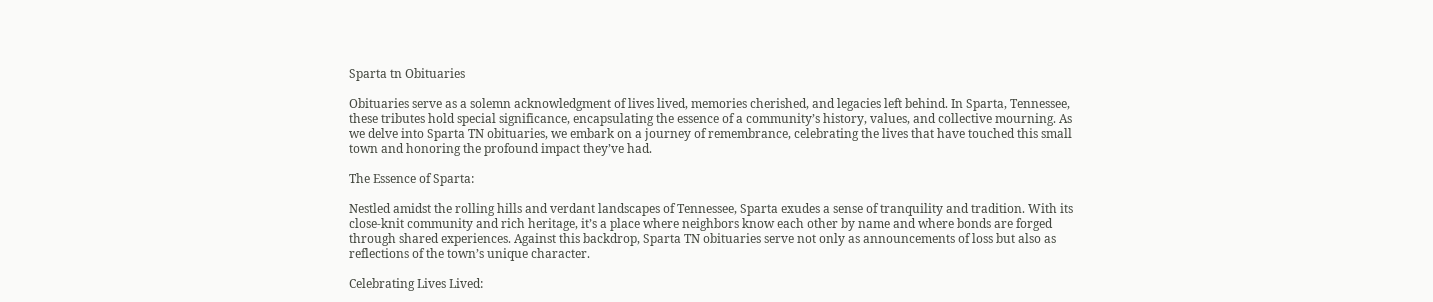Sparta tn Obituaries

Obituaries serve as a solemn acknowledgment of lives lived, memories cherished, and legacies left behind. In Sparta, Tennessee, these tributes hold special significance, encapsulating the essence of a community’s history, values, and collective mourning. As we delve into Sparta TN obituaries, we embark on a journey of remembrance, celebrating the lives that have touched this small town and honoring the profound impact they’ve had.

The Essence of Sparta:

Nestled amidst the rolling hills and verdant landscapes of Tennessee, Sparta exudes a sense of tranquility and tradition. With its close-knit community and rich heritage, it’s a place where neighbors know each other by name and where bonds are forged through shared experiences. Against this backdrop, Sparta TN obituaries serve not only as announcements of loss but also as reflections of the town’s unique character.

Celebrating Lives Lived: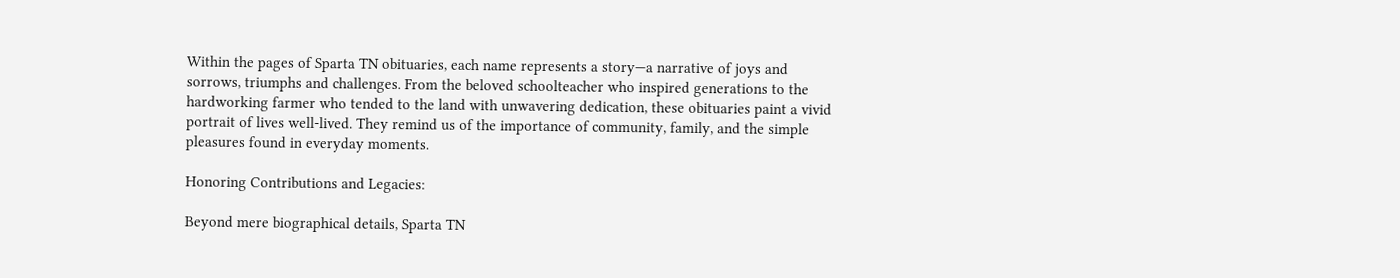Within the pages of Sparta TN obituaries, each name represents a story—a narrative of joys and sorrows, triumphs and challenges. From the beloved schoolteacher who inspired generations to the hardworking farmer who tended to the land with unwavering dedication, these obituaries paint a vivid portrait of lives well-lived. They remind us of the importance of community, family, and the simple pleasures found in everyday moments.

Honoring Contributions and Legacies:

Beyond mere biographical details, Sparta TN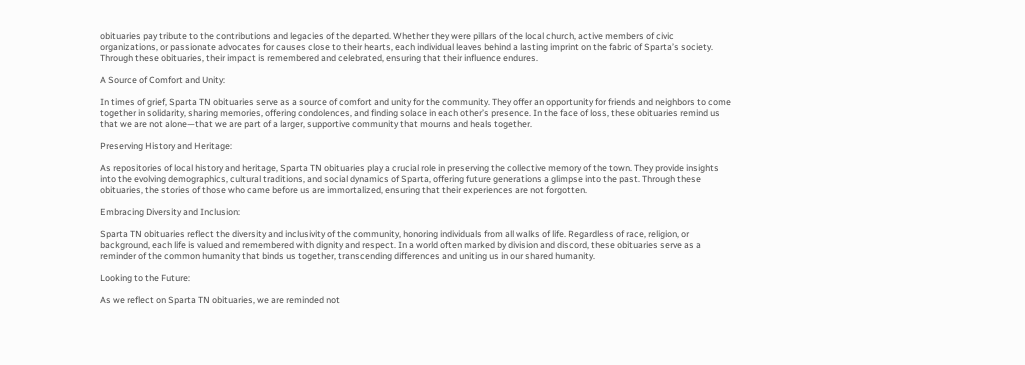obituaries pay tribute to the contributions and legacies of the departed. Whether they were pillars of the local church, active members of civic organizations, or passionate advocates for causes close to their hearts, each individual leaves behind a lasting imprint on the fabric of Sparta’s society. Through these obituaries, their impact is remembered and celebrated, ensuring that their influence endures.

A Source of Comfort and Unity:

In times of grief, Sparta TN obituaries serve as a source of comfort and unity for the community. They offer an opportunity for friends and neighbors to come together in solidarity, sharing memories, offering condolences, and finding solace in each other’s presence. In the face of loss, these obituaries remind us that we are not alone—that we are part of a larger, supportive community that mourns and heals together.

Preserving History and Heritage:

As repositories of local history and heritage, Sparta TN obituaries play a crucial role in preserving the collective memory of the town. They provide insights into the evolving demographics, cultural traditions, and social dynamics of Sparta, offering future generations a glimpse into the past. Through these obituaries, the stories of those who came before us are immortalized, ensuring that their experiences are not forgotten.

Embracing Diversity and Inclusion:

Sparta TN obituaries reflect the diversity and inclusivity of the community, honoring individuals from all walks of life. Regardless of race, religion, or background, each life is valued and remembered with dignity and respect. In a world often marked by division and discord, these obituaries serve as a reminder of the common humanity that binds us together, transcending differences and uniting us in our shared humanity.

Looking to the Future:

As we reflect on Sparta TN obituaries, we are reminded not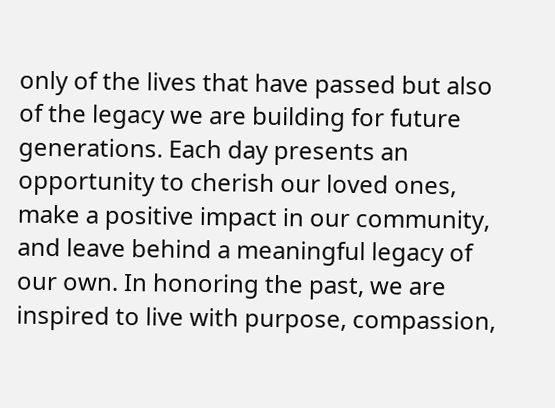only of the lives that have passed but also of the legacy we are building for future generations. Each day presents an opportunity to cherish our loved ones, make a positive impact in our community, and leave behind a meaningful legacy of our own. In honoring the past, we are inspired to live with purpose, compassion,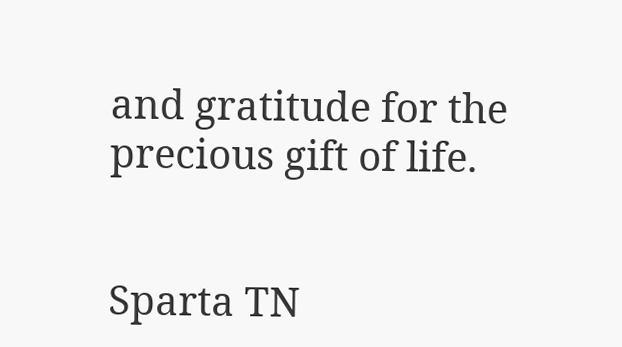and gratitude for the precious gift of life.


Sparta TN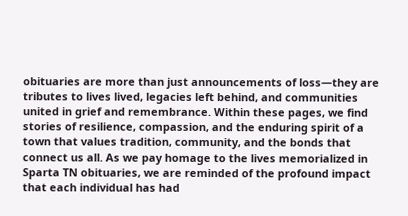obituaries are more than just announcements of loss—they are tributes to lives lived, legacies left behind, and communities united in grief and remembrance. Within these pages, we find stories of resilience, compassion, and the enduring spirit of a town that values tradition, community, and the bonds that connect us all. As we pay homage to the lives memorialized in Sparta TN obituaries, we are reminded of the profound impact that each individual has had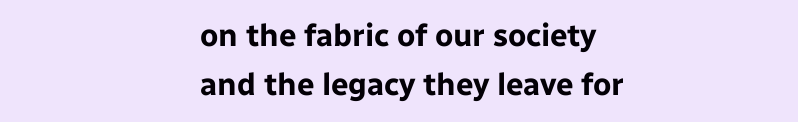on the fabric of our society and the legacy they leave for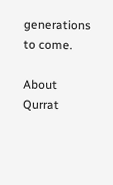generations to come.

About Qurrat